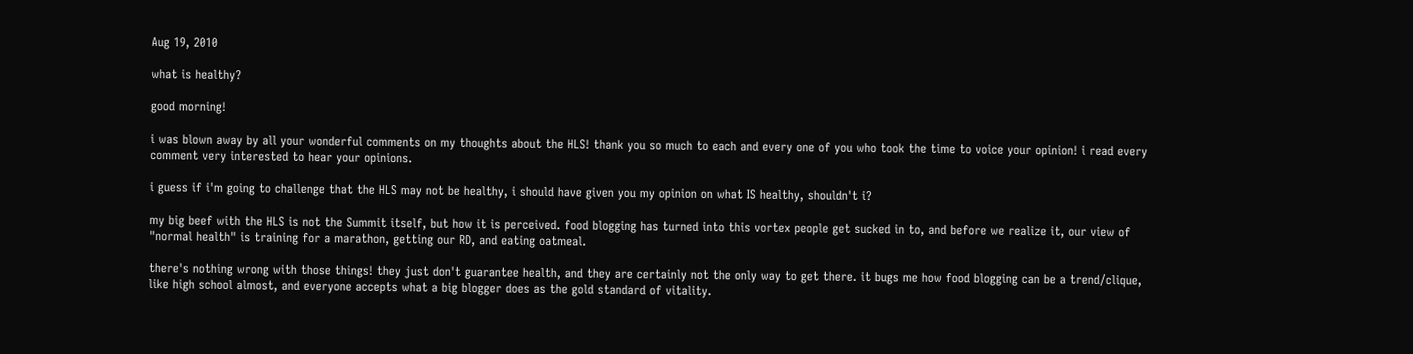Aug 19, 2010

what is healthy?

good morning!

i was blown away by all your wonderful comments on my thoughts about the HLS! thank you so much to each and every one of you who took the time to voice your opinion! i read every comment very interested to hear your opinions.

i guess if i'm going to challenge that the HLS may not be healthy, i should have given you my opinion on what IS healthy, shouldn't i?

my big beef with the HLS is not the Summit itself, but how it is perceived. food blogging has turned into this vortex people get sucked in to, and before we realize it, our view of "normal health" is training for a marathon, getting our RD, and eating oatmeal.

there's nothing wrong with those things! they just don't guarantee health, and they are certainly not the only way to get there. it bugs me how food blogging can be a trend/clique, like high school almost, and everyone accepts what a big blogger does as the gold standard of vitality.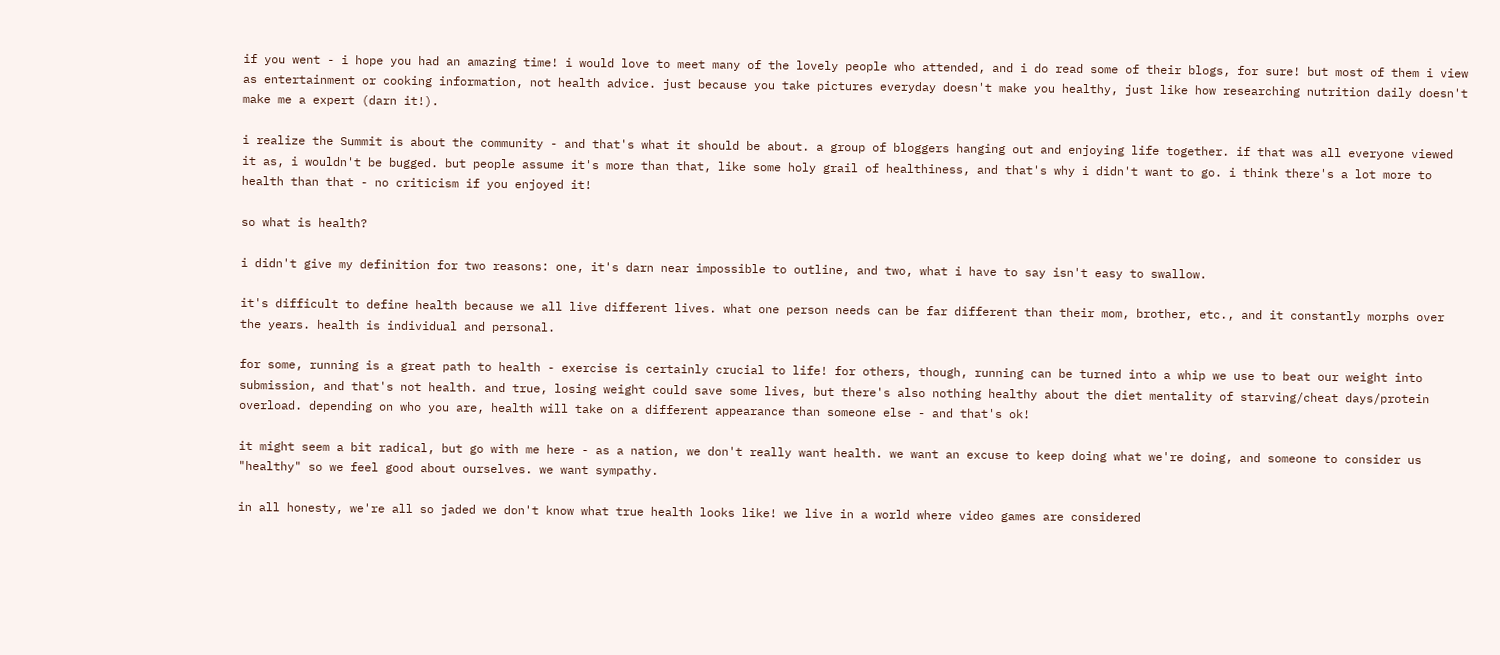if you went - i hope you had an amazing time! i would love to meet many of the lovely people who attended, and i do read some of their blogs, for sure! but most of them i view as entertainment or cooking information, not health advice. just because you take pictures everyday doesn't make you healthy, just like how researching nutrition daily doesn't make me a expert (darn it!).

i realize the Summit is about the community - and that's what it should be about. a group of bloggers hanging out and enjoying life together. if that was all everyone viewed it as, i wouldn't be bugged. but people assume it's more than that, like some holy grail of healthiness, and that's why i didn't want to go. i think there's a lot more to health than that - no criticism if you enjoyed it!

so what is health?

i didn't give my definition for two reasons: one, it's darn near impossible to outline, and two, what i have to say isn't easy to swallow.

it's difficult to define health because we all live different lives. what one person needs can be far different than their mom, brother, etc., and it constantly morphs over the years. health is individual and personal.

for some, running is a great path to health - exercise is certainly crucial to life! for others, though, running can be turned into a whip we use to beat our weight into submission, and that's not health. and true, losing weight could save some lives, but there's also nothing healthy about the diet mentality of starving/cheat days/protein overload. depending on who you are, health will take on a different appearance than someone else - and that's ok!

it might seem a bit radical, but go with me here - as a nation, we don't really want health. we want an excuse to keep doing what we're doing, and someone to consider us "healthy" so we feel good about ourselves. we want sympathy.

in all honesty, we're all so jaded we don't know what true health looks like! we live in a world where video games are considered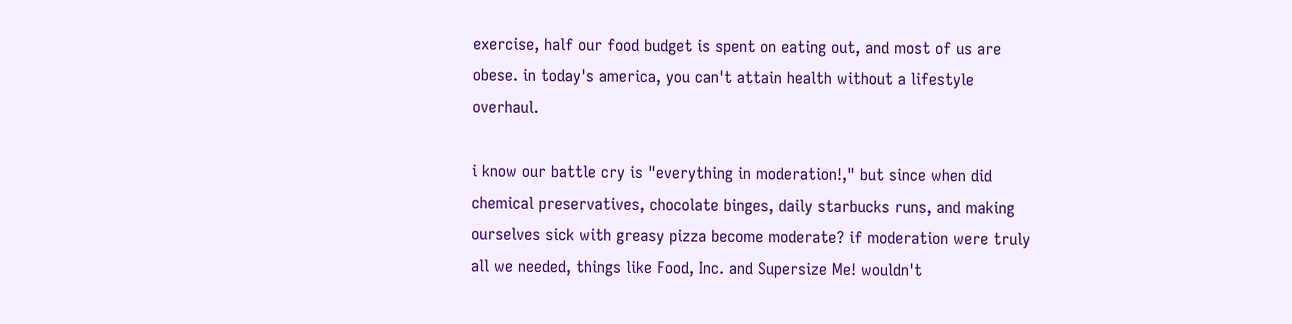exercise, half our food budget is spent on eating out, and most of us are obese. in today's america, you can't attain health without a lifestyle overhaul.

i know our battle cry is "everything in moderation!," but since when did chemical preservatives, chocolate binges, daily starbucks runs, and making ourselves sick with greasy pizza become moderate? if moderation were truly all we needed, things like Food, Inc. and Supersize Me! wouldn't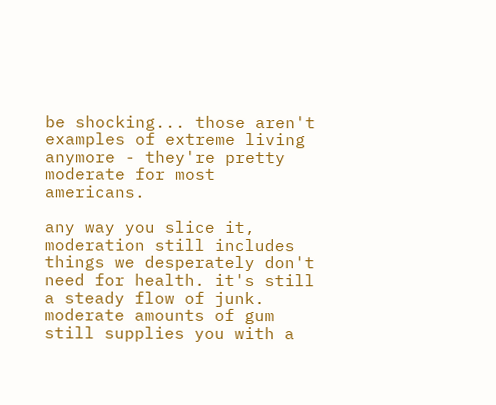be shocking... those aren't examples of extreme living anymore - they're pretty moderate for most americans.

any way you slice it, moderation still includes things we desperately don't need for health. it's still a steady flow of junk. moderate amounts of gum still supplies you with a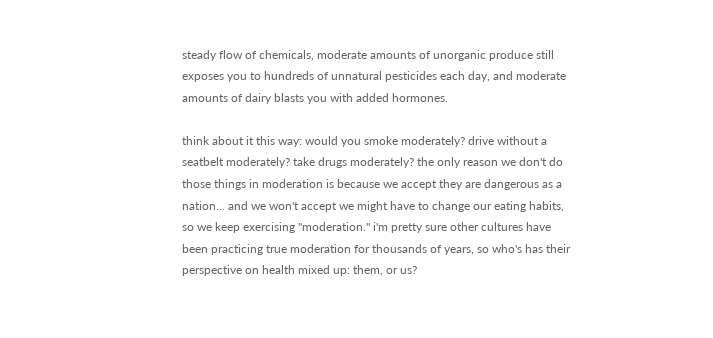steady flow of chemicals, moderate amounts of unorganic produce still exposes you to hundreds of unnatural pesticides each day, and moderate amounts of dairy blasts you with added hormones.

think about it this way: would you smoke moderately? drive without a seatbelt moderately? take drugs moderately? the only reason we don't do those things in moderation is because we accept they are dangerous as a nation... and we won't accept we might have to change our eating habits, so we keep exercising "moderation." i'm pretty sure other cultures have been practicing true moderation for thousands of years, so who's has their perspective on health mixed up: them, or us?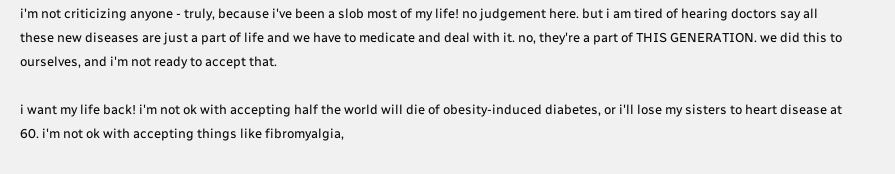i'm not criticizing anyone - truly, because i've been a slob most of my life! no judgement here. but i am tired of hearing doctors say all these new diseases are just a part of life and we have to medicate and deal with it. no, they're a part of THIS GENERATION. we did this to ourselves, and i'm not ready to accept that.

i want my life back! i'm not ok with accepting half the world will die of obesity-induced diabetes, or i'll lose my sisters to heart disease at 60. i'm not ok with accepting things like fibromyalgia,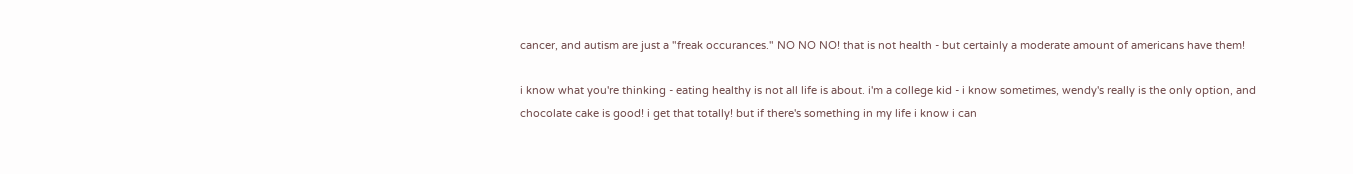cancer, and autism are just a "freak occurances." NO NO NO! that is not health - but certainly a moderate amount of americans have them!

i know what you're thinking - eating healthy is not all life is about. i'm a college kid - i know sometimes, wendy's really is the only option, and chocolate cake is good! i get that totally! but if there's something in my life i know i can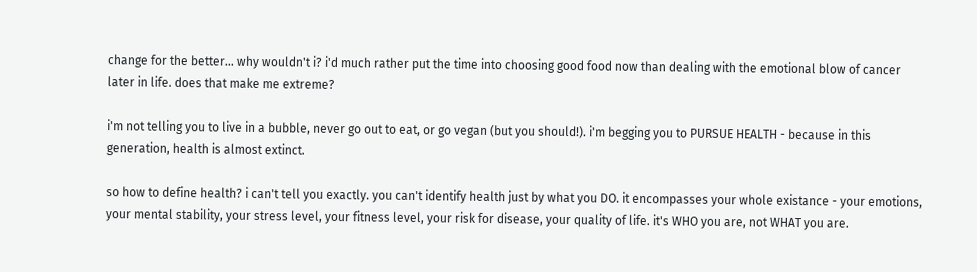change for the better... why wouldn't i? i'd much rather put the time into choosing good food now than dealing with the emotional blow of cancer later in life. does that make me extreme?

i'm not telling you to live in a bubble, never go out to eat, or go vegan (but you should!). i'm begging you to PURSUE HEALTH - because in this generation, health is almost extinct.

so how to define health? i can't tell you exactly. you can't identify health just by what you DO. it encompasses your whole existance - your emotions, your mental stability, your stress level, your fitness level, your risk for disease, your quality of life. it's WHO you are, not WHAT you are.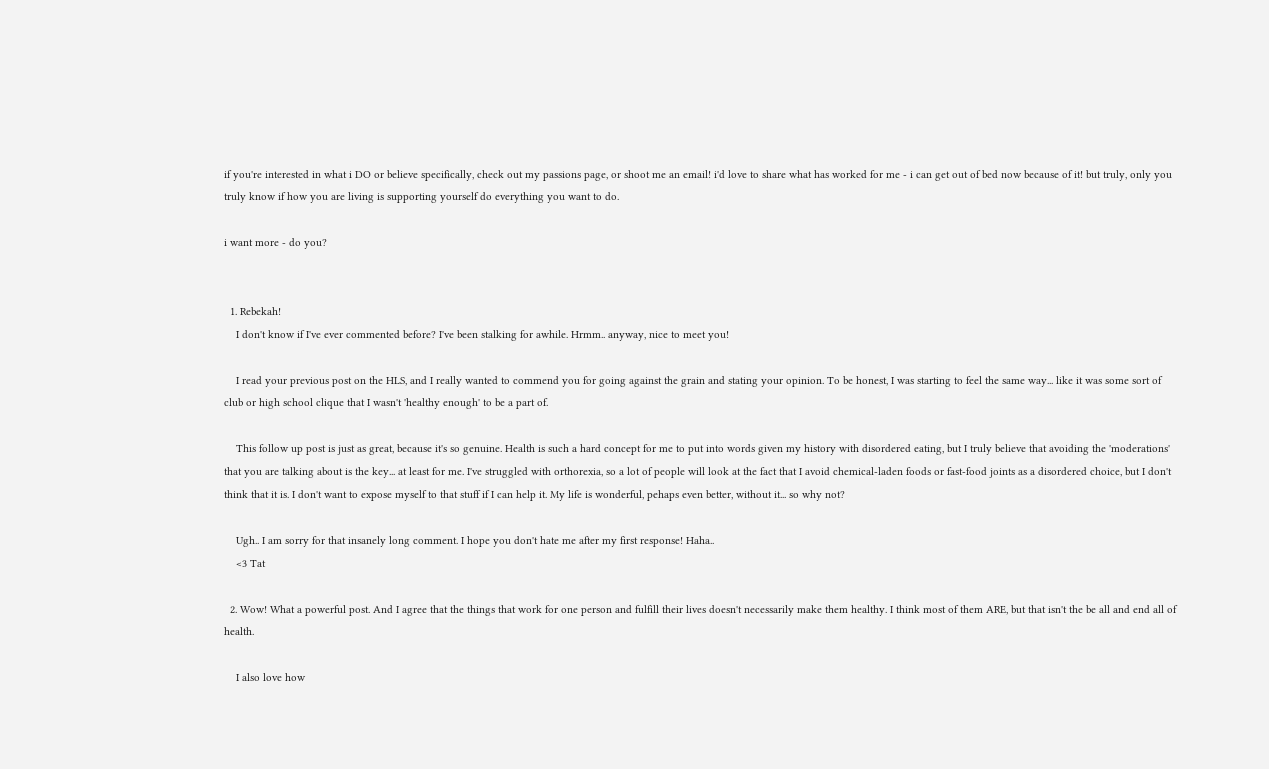if you're interested in what i DO or believe specifically, check out my passions page, or shoot me an email! i'd love to share what has worked for me - i can get out of bed now because of it! but truly, only you truly know if how you are living is supporting yourself do everything you want to do.

i want more - do you?


  1. Rebekah!
    I don't know if I've ever commented before? I've been stalking for awhile. Hrmm.. anyway, nice to meet you!

    I read your previous post on the HLS, and I really wanted to commend you for going against the grain and stating your opinion. To be honest, I was starting to feel the same way... like it was some sort of club or high school clique that I wasn't 'healthy enough' to be a part of.

    This follow up post is just as great, because it's so genuine. Health is such a hard concept for me to put into words given my history with disordered eating, but I truly believe that avoiding the 'moderations' that you are talking about is the key... at least for me. I've struggled with orthorexia, so a lot of people will look at the fact that I avoid chemical-laden foods or fast-food joints as a disordered choice, but I don't think that it is. I don't want to expose myself to that stuff if I can help it. My life is wonderful, pehaps even better, without it... so why not?

    Ugh.. I am sorry for that insanely long comment. I hope you don't hate me after my first response! Haha..
    <3 Tat

  2. Wow! What a powerful post. And I agree that the things that work for one person and fulfill their lives doesn't necessarily make them healthy. I think most of them ARE, but that isn't the be all and end all of health.

    I also love how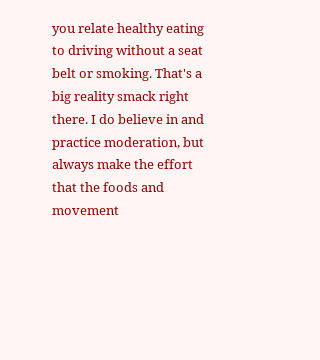you relate healthy eating to driving without a seat belt or smoking. That's a big reality smack right there. I do believe in and practice moderation, but always make the effort that the foods and movement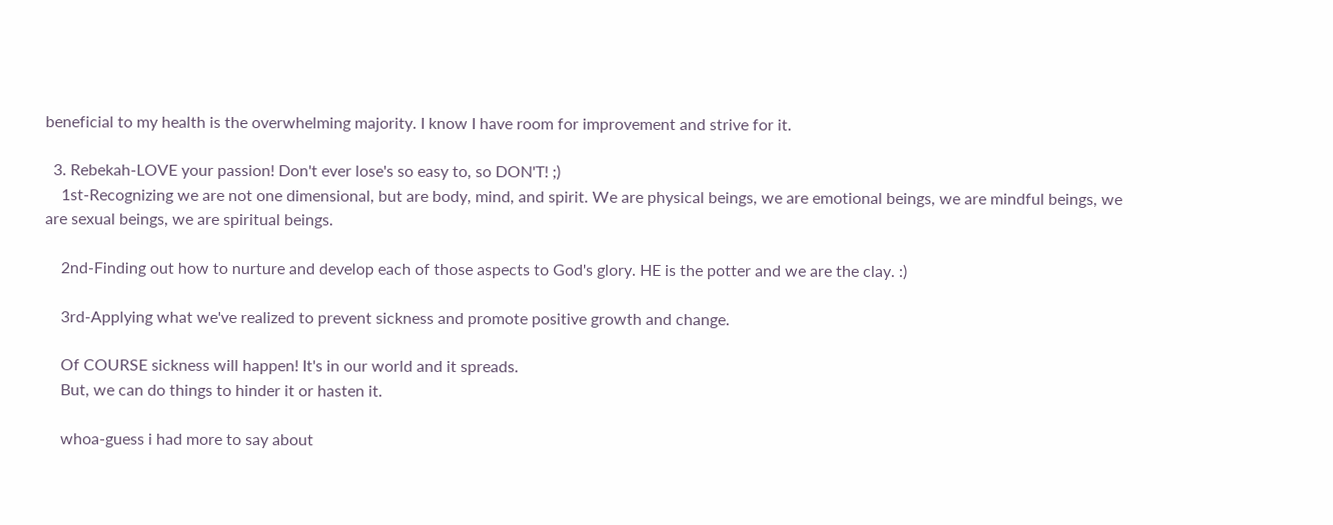beneficial to my health is the overwhelming majority. I know I have room for improvement and strive for it.

  3. Rebekah-LOVE your passion! Don't ever lose's so easy to, so DON'T! ;)
    1st-Recognizing we are not one dimensional, but are body, mind, and spirit. We are physical beings, we are emotional beings, we are mindful beings, we are sexual beings, we are spiritual beings.

    2nd-Finding out how to nurture and develop each of those aspects to God's glory. HE is the potter and we are the clay. :)

    3rd-Applying what we've realized to prevent sickness and promote positive growth and change.

    Of COURSE sickness will happen! It's in our world and it spreads.
    But, we can do things to hinder it or hasten it.

    whoa-guess i had more to say about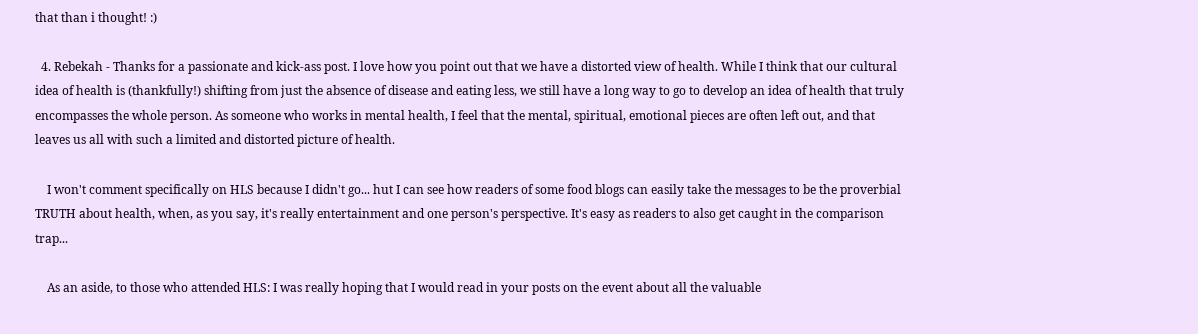that than i thought! :)

  4. Rebekah - Thanks for a passionate and kick-ass post. I love how you point out that we have a distorted view of health. While I think that our cultural idea of health is (thankfully!) shifting from just the absence of disease and eating less, we still have a long way to go to develop an idea of health that truly encompasses the whole person. As someone who works in mental health, I feel that the mental, spiritual, emotional pieces are often left out, and that leaves us all with such a limited and distorted picture of health.

    I won't comment specifically on HLS because I didn't go... hut I can see how readers of some food blogs can easily take the messages to be the proverbial TRUTH about health, when, as you say, it's really entertainment and one person's perspective. It's easy as readers to also get caught in the comparison trap...

    As an aside, to those who attended HLS: I was really hoping that I would read in your posts on the event about all the valuable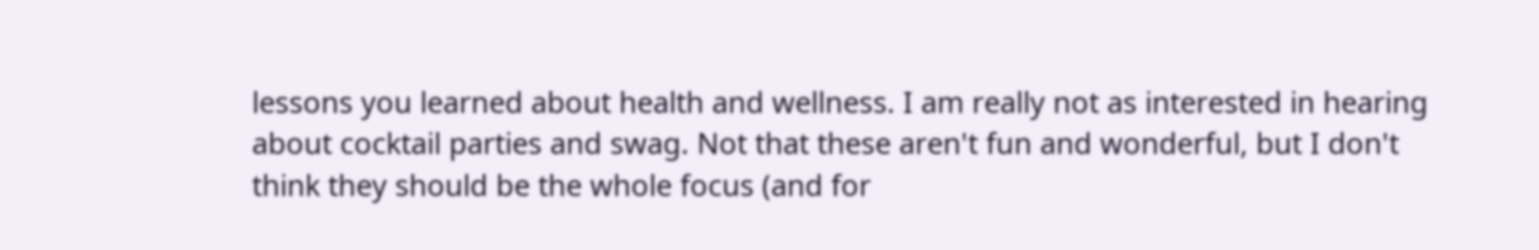lessons you learned about health and wellness. I am really not as interested in hearing about cocktail parties and swag. Not that these aren't fun and wonderful, but I don't think they should be the whole focus (and for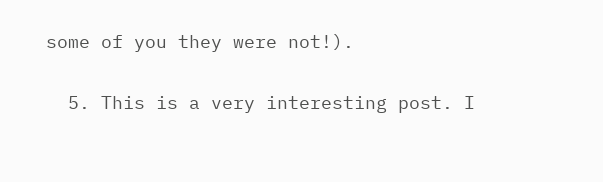some of you they were not!).

  5. This is a very interesting post. I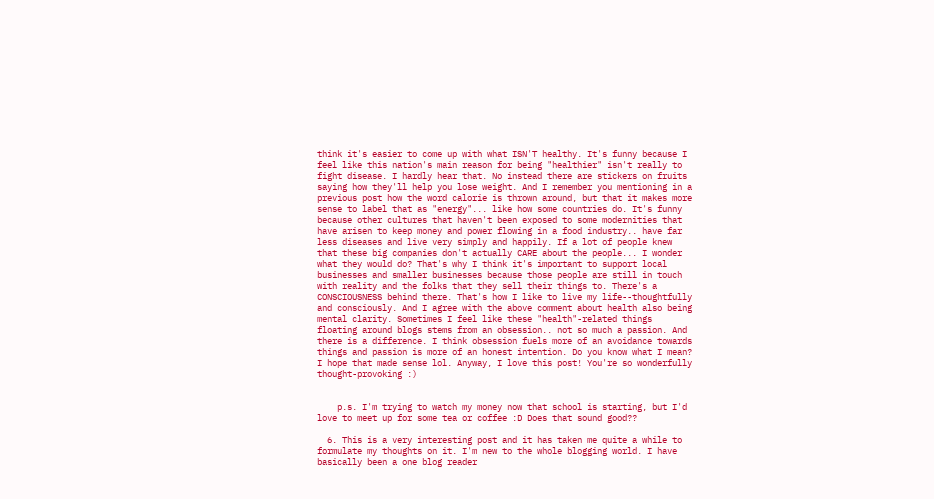think it's easier to come up with what ISN'T healthy. It's funny because I feel like this nation's main reason for being "healthier" isn't really to fight disease. I hardly hear that. No instead there are stickers on fruits saying how they'll help you lose weight. And I remember you mentioning in a previous post how the word calorie is thrown around, but that it makes more sense to label that as "energy"... like how some countries do. It's funny because other cultures that haven't been exposed to some modernities that have arisen to keep money and power flowing in a food industry.. have far less diseases and live very simply and happily. If a lot of people knew that these big companies don't actually CARE about the people... I wonder what they would do? That's why I think it's important to support local businesses and smaller businesses because those people are still in touch with reality and the folks that they sell their things to. There's a CONSCIOUSNESS behind there. That's how I like to live my life--thoughtfully and consciously. And I agree with the above comment about health also being mental clarity. Sometimes I feel like these "health"-related things floating around blogs stems from an obsession.. not so much a passion. And there is a difference. I think obsession fuels more of an avoidance towards things and passion is more of an honest intention. Do you know what I mean? I hope that made sense lol. Anyway, I love this post! You're so wonderfully thought-provoking :)


    p.s. I'm trying to watch my money now that school is starting, but I'd love to meet up for some tea or coffee :D Does that sound good??

  6. This is a very interesting post and it has taken me quite a while to formulate my thoughts on it. I'm new to the whole blogging world. I have basically been a one blog reader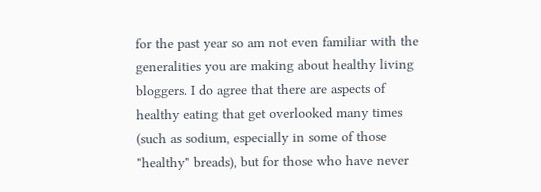for the past year so am not even familiar with the generalities you are making about healthy living bloggers. I do agree that there are aspects of healthy eating that get overlooked many times (such as sodium, especially in some of those "healthy" breads), but for those who have never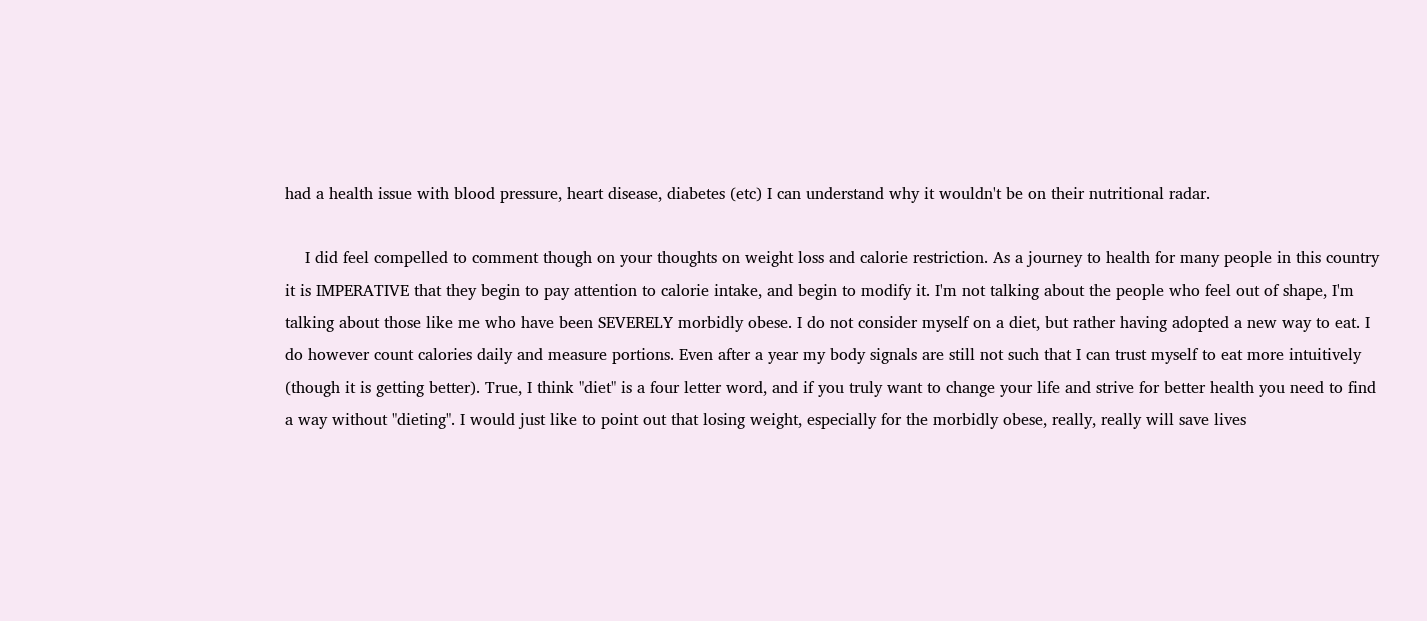had a health issue with blood pressure, heart disease, diabetes (etc) I can understand why it wouldn't be on their nutritional radar.

    I did feel compelled to comment though on your thoughts on weight loss and calorie restriction. As a journey to health for many people in this country it is IMPERATIVE that they begin to pay attention to calorie intake, and begin to modify it. I'm not talking about the people who feel out of shape, I'm talking about those like me who have been SEVERELY morbidly obese. I do not consider myself on a diet, but rather having adopted a new way to eat. I do however count calories daily and measure portions. Even after a year my body signals are still not such that I can trust myself to eat more intuitively (though it is getting better). True, I think "diet" is a four letter word, and if you truly want to change your life and strive for better health you need to find a way without "dieting". I would just like to point out that losing weight, especially for the morbidly obese, really, really will save lives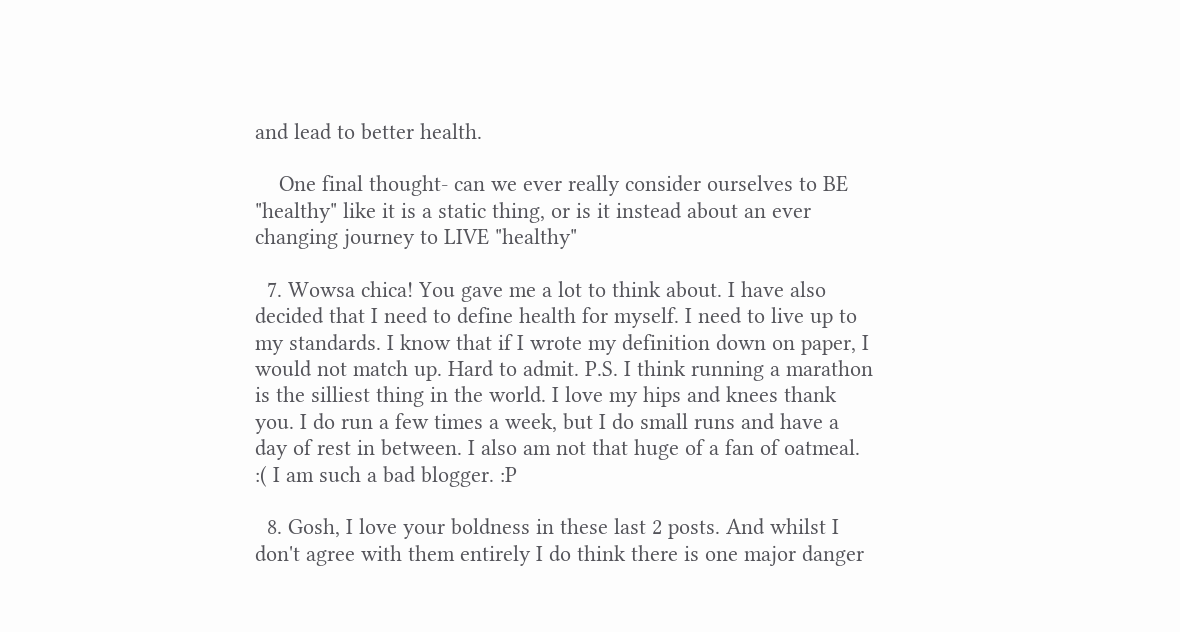and lead to better health.

    One final thought- can we ever really consider ourselves to BE "healthy" like it is a static thing, or is it instead about an ever changing journey to LIVE "healthy"

  7. Wowsa chica! You gave me a lot to think about. I have also decided that I need to define health for myself. I need to live up to my standards. I know that if I wrote my definition down on paper, I would not match up. Hard to admit. P.S. I think running a marathon is the silliest thing in the world. I love my hips and knees thank you. I do run a few times a week, but I do small runs and have a day of rest in between. I also am not that huge of a fan of oatmeal. :( I am such a bad blogger. :P

  8. Gosh, I love your boldness in these last 2 posts. And whilst I don't agree with them entirely I do think there is one major danger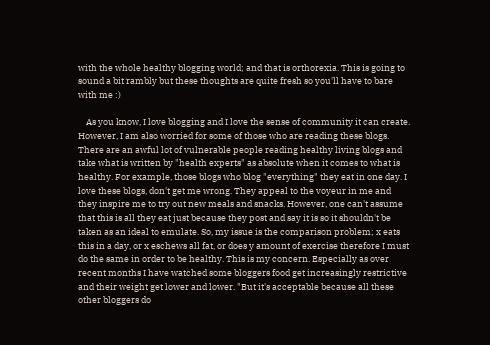with the whole healthy blogging world; and that is orthorexia. This is going to sound a bit rambly but these thoughts are quite fresh so you'll have to bare with me :)

    As you know, I love blogging and I love the sense of community it can create. However, I am also worried for some of those who are reading these blogs. There are an awful lot of vulnerable people reading healthy living blogs and take what is written by "health experts" as absolute when it comes to what is healthy. For example, those blogs who blog "everything" they eat in one day. I love these blogs, don't get me wrong. They appeal to the voyeur in me and they inspire me to try out new meals and snacks. However, one can't assume that this is all they eat just because they post and say it is so it shouldn't be taken as an ideal to emulate. So, my issue is the comparison problem; x eats this in a day, or x eschews all fat, or does y amount of exercise therefore I must do the same in order to be healthy. This is my concern. Especially as over recent months I have watched some bloggers food get increasingly restrictive and their weight get lower and lower. "But it's acceptable because all these other bloggers do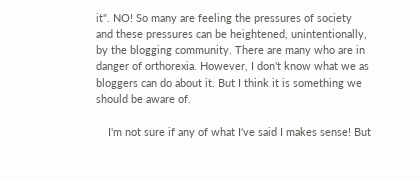it". NO! So many are feeling the pressures of society and these pressures can be heightened, unintentionally, by the blogging community. There are many who are in danger of orthorexia. However, I don't know what we as bloggers can do about it. But I think it is something we should be aware of.

    I'm not sure if any of what I've said I makes sense! But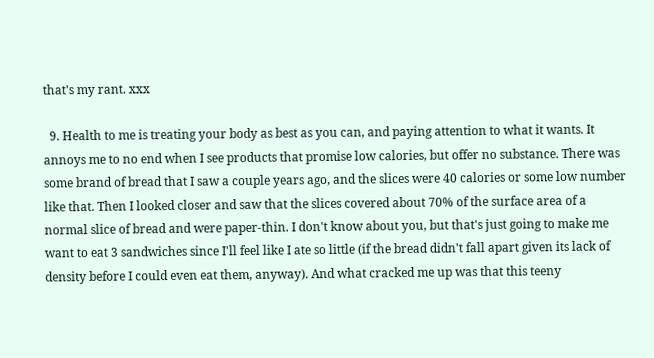that's my rant. xxx

  9. Health to me is treating your body as best as you can, and paying attention to what it wants. It annoys me to no end when I see products that promise low calories, but offer no substance. There was some brand of bread that I saw a couple years ago, and the slices were 40 calories or some low number like that. Then I looked closer and saw that the slices covered about 70% of the surface area of a normal slice of bread and were paper-thin. I don't know about you, but that's just going to make me want to eat 3 sandwiches since I'll feel like I ate so little (if the bread didn't fall apart given its lack of density before I could even eat them, anyway). And what cracked me up was that this teeny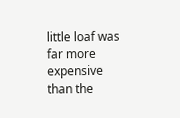little loaf was far more expensive than the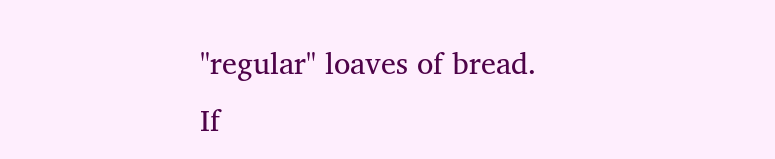"regular" loaves of bread. If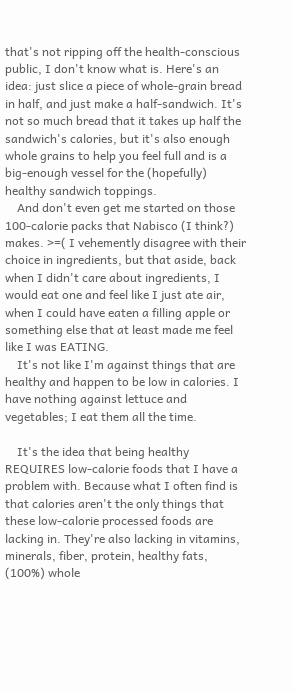that's not ripping off the health-conscious public, I don't know what is. Here's an idea: just slice a piece of whole-grain bread in half, and just make a half-sandwich. It's not so much bread that it takes up half the sandwich's calories, but it's also enough whole grains to help you feel full and is a big-enough vessel for the (hopefully) healthy sandwich toppings.
    And don't even get me started on those 100-calorie packs that Nabisco (I think?) makes. >=( I vehemently disagree with their choice in ingredients, but that aside, back when I didn't care about ingredients, I would eat one and feel like I just ate air, when I could have eaten a filling apple or something else that at least made me feel like I was EATING.
    It's not like I'm against things that are healthy and happen to be low in calories. I have nothing against lettuce and vegetables; I eat them all the time.

    It's the idea that being healthy REQUIRES low-calorie foods that I have a problem with. Because what I often find is that calories aren't the only things that these low-calorie processed foods are lacking in. They're also lacking in vitamins, minerals, fiber, protein, healthy fats, (100%) whole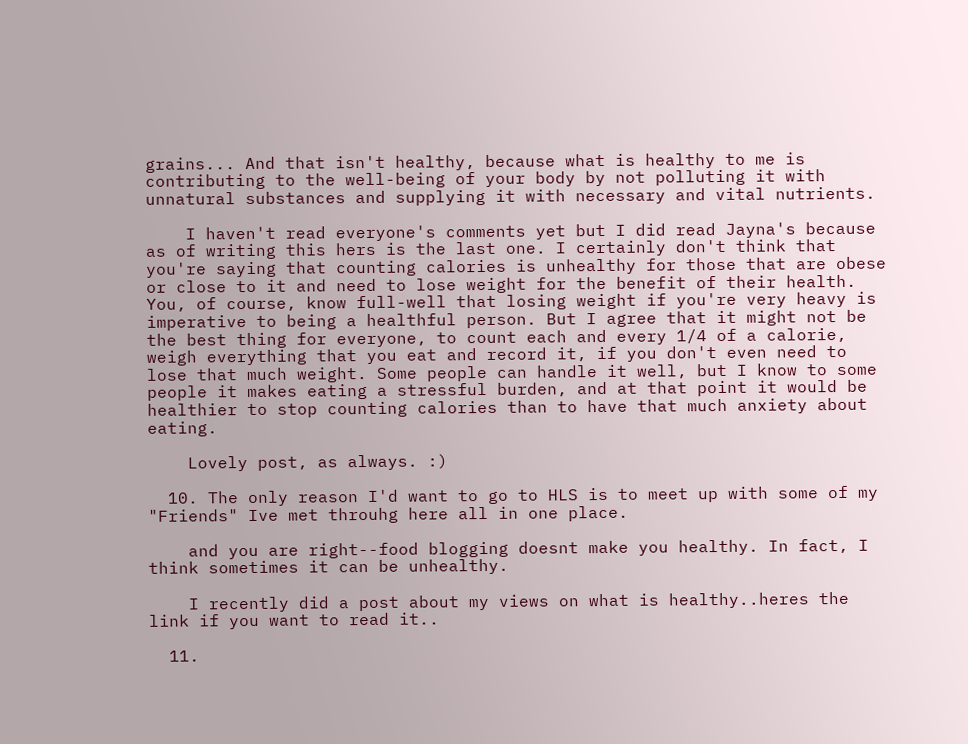grains... And that isn't healthy, because what is healthy to me is contributing to the well-being of your body by not polluting it with unnatural substances and supplying it with necessary and vital nutrients.

    I haven't read everyone's comments yet but I did read Jayna's because as of writing this hers is the last one. I certainly don't think that you're saying that counting calories is unhealthy for those that are obese or close to it and need to lose weight for the benefit of their health. You, of course, know full-well that losing weight if you're very heavy is imperative to being a healthful person. But I agree that it might not be the best thing for everyone, to count each and every 1/4 of a calorie, weigh everything that you eat and record it, if you don't even need to lose that much weight. Some people can handle it well, but I know to some people it makes eating a stressful burden, and at that point it would be healthier to stop counting calories than to have that much anxiety about eating.

    Lovely post, as always. :)

  10. The only reason I'd want to go to HLS is to meet up with some of my "Friends" Ive met throuhg here all in one place.

    and you are right--food blogging doesnt make you healthy. In fact, I think sometimes it can be unhealthy.

    I recently did a post about my views on what is healthy..heres the link if you want to read it..

  11.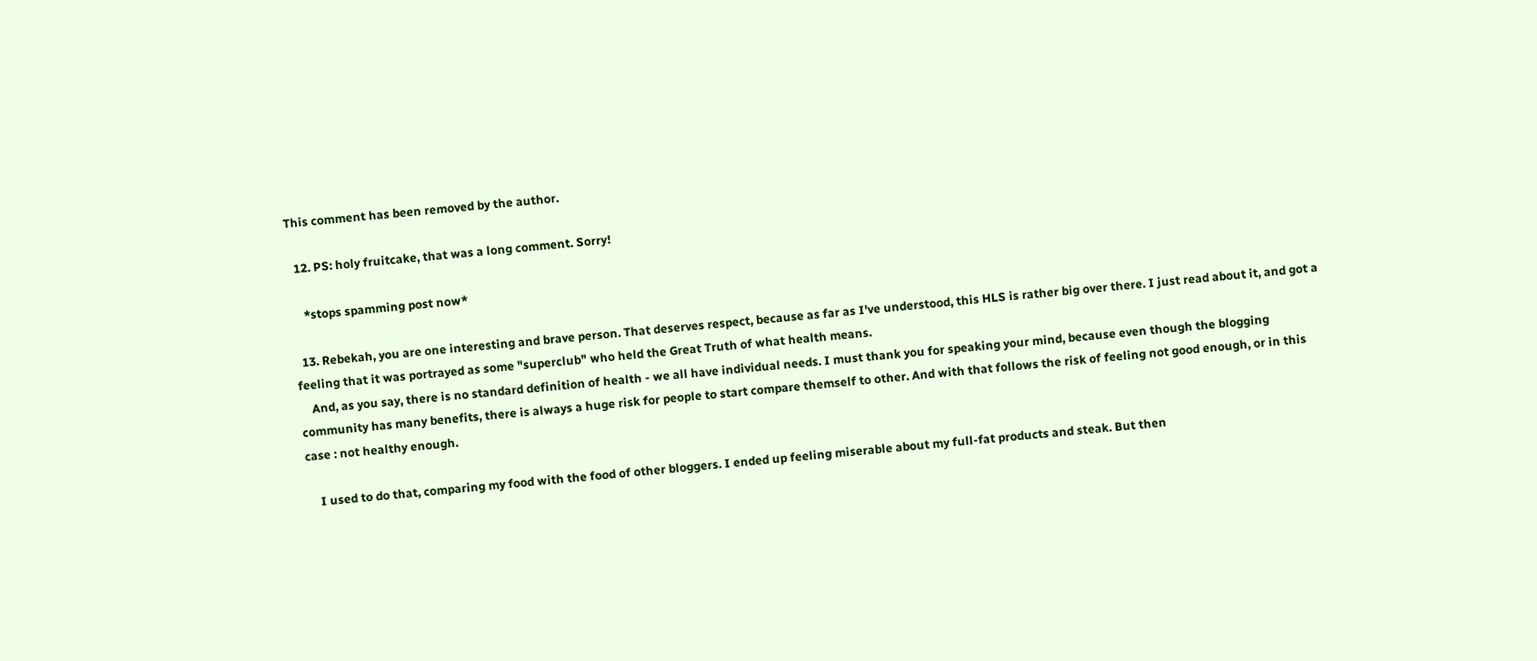This comment has been removed by the author.

  12. PS: holy fruitcake, that was a long comment. Sorry!

    *stops spamming post now*

  13. Rebekah, you are one interesting and brave person. That deserves respect, because as far as I've understood, this HLS is rather big over there. I just read about it, and got a feeling that it was portrayed as some "superclub" who held the Great Truth of what health means.
    And, as you say, there is no standard definition of health - we all have individual needs. I must thank you for speaking your mind, because even though the blogging community has many benefits, there is always a huge risk for people to start compare themself to other. And with that follows the risk of feeling not good enough, or in this case : not healthy enough.

    I used to do that, comparing my food with the food of other bloggers. I ended up feeling miserable about my full-fat products and steak. But then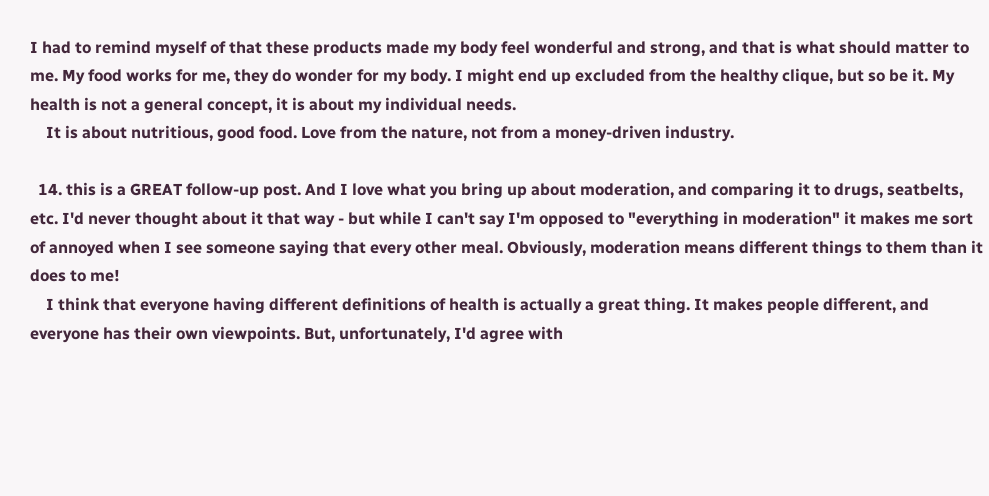I had to remind myself of that these products made my body feel wonderful and strong, and that is what should matter to me. My food works for me, they do wonder for my body. I might end up excluded from the healthy clique, but so be it. My health is not a general concept, it is about my individual needs.
    It is about nutritious, good food. Love from the nature, not from a money-driven industry.

  14. this is a GREAT follow-up post. And I love what you bring up about moderation, and comparing it to drugs, seatbelts, etc. I'd never thought about it that way - but while I can't say I'm opposed to "everything in moderation" it makes me sort of annoyed when I see someone saying that every other meal. Obviously, moderation means different things to them than it does to me!
    I think that everyone having different definitions of health is actually a great thing. It makes people different, and everyone has their own viewpoints. But, unfortunately, I'd agree with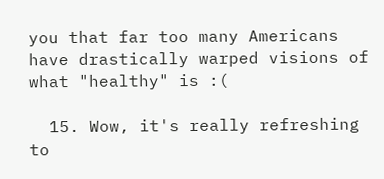you that far too many Americans have drastically warped visions of what "healthy" is :(

  15. Wow, it's really refreshing to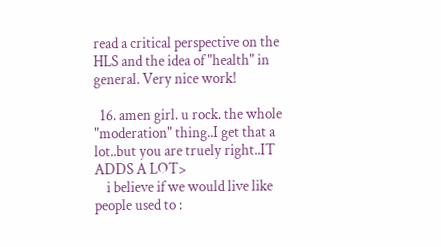read a critical perspective on the HLS and the idea of "health" in general. Very nice work!

  16. amen girl. u rock. the whole "moderation" thing..I get that a lot..but you are truely right..IT ADDS A LOT>
    i believe if we would live like people used to :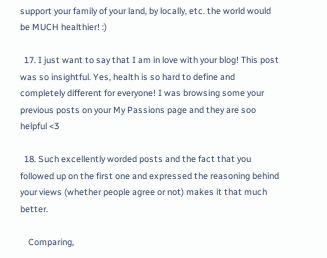support your family of your land, by locally, etc. the world would be MUCH healthier! :)

  17. I just want to say that I am in love with your blog! This post was so insightful. Yes, health is so hard to define and completely different for everyone! I was browsing some your previous posts on your My Passions page and they are soo helpful <3

  18. Such excellently worded posts and the fact that you followed up on the first one and expressed the reasoning behind your views (whether people agree or not) makes it that much better.

    Comparing,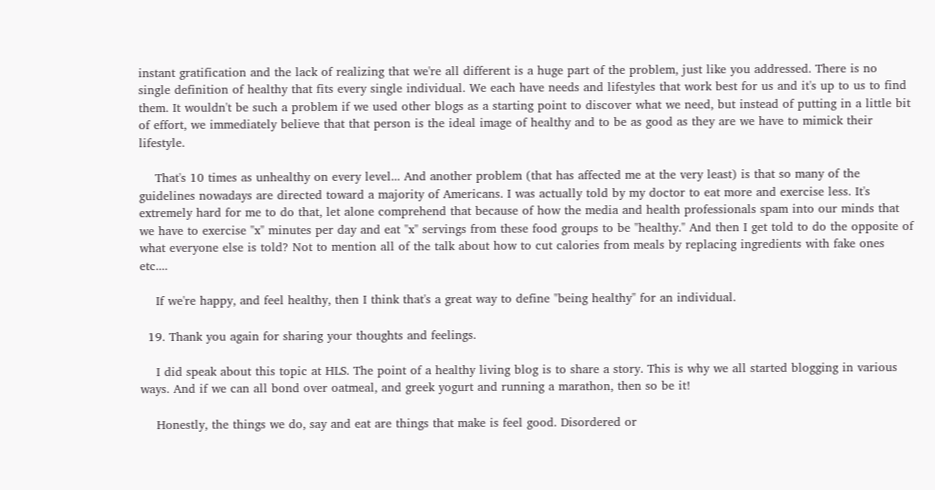instant gratification and the lack of realizing that we're all different is a huge part of the problem, just like you addressed. There is no single definition of healthy that fits every single individual. We each have needs and lifestyles that work best for us and it's up to us to find them. It wouldn't be such a problem if we used other blogs as a starting point to discover what we need, but instead of putting in a little bit of effort, we immediately believe that that person is the ideal image of healthy and to be as good as they are we have to mimick their lifestyle.

    That's 10 times as unhealthy on every level... And another problem (that has affected me at the very least) is that so many of the guidelines nowadays are directed toward a majority of Americans. I was actually told by my doctor to eat more and exercise less. It's extremely hard for me to do that, let alone comprehend that because of how the media and health professionals spam into our minds that we have to exercise "x" minutes per day and eat "x" servings from these food groups to be "healthy." And then I get told to do the opposite of what everyone else is told? Not to mention all of the talk about how to cut calories from meals by replacing ingredients with fake ones etc....

    If we're happy, and feel healthy, then I think that's a great way to define "being healthy" for an individual.

  19. Thank you again for sharing your thoughts and feelings.

    I did speak about this topic at HLS. The point of a healthy living blog is to share a story. This is why we all started blogging in various ways. And if we can all bond over oatmeal, and greek yogurt and running a marathon, then so be it!

    Honestly, the things we do, say and eat are things that make is feel good. Disordered or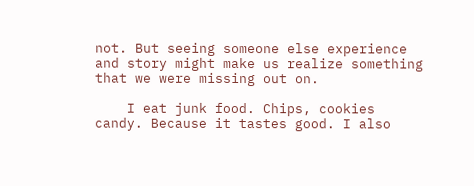not. But seeing someone else experience and story might make us realize something that we were missing out on.

    I eat junk food. Chips, cookies candy. Because it tastes good. I also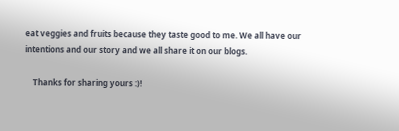eat veggies and fruits because they taste good to me. We all have our intentions and our story and we all share it on our blogs.

    Thanks for sharing yours :)!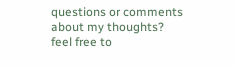questions or comments about my thoughts?
feel free to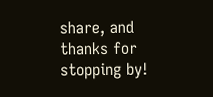share, and thanks for stopping by!